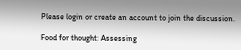Please login or create an account to join the discussion.

Food for thought: Assessing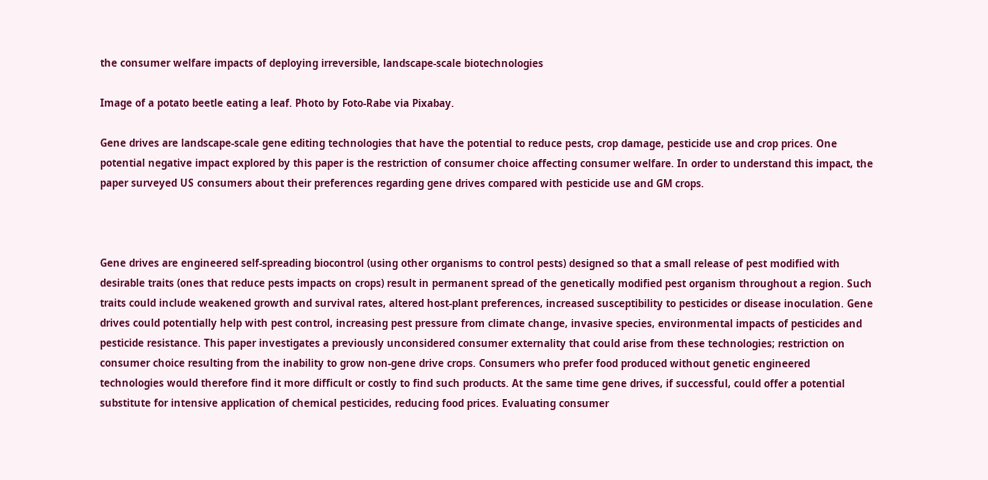the consumer welfare impacts of deploying irreversible, landscape-scale biotechnologies

Image of a potato beetle eating a leaf. Photo by Foto-Rabe via Pixabay.

Gene drives are landscape-scale gene editing technologies that have the potential to reduce pests, crop damage, pesticide use and crop prices. One potential negative impact explored by this paper is the restriction of consumer choice affecting consumer welfare. In order to understand this impact, the paper surveyed US consumers about their preferences regarding gene drives compared with pesticide use and GM crops.



Gene drives are engineered self-spreading biocontrol (using other organisms to control pests) designed so that a small release of pest modified with desirable traits (ones that reduce pests impacts on crops) result in permanent spread of the genetically modified pest organism throughout a region. Such traits could include weakened growth and survival rates, altered host-plant preferences, increased susceptibility to pesticides or disease inoculation. Gene drives could potentially help with pest control, increasing pest pressure from climate change, invasive species, environmental impacts of pesticides and pesticide resistance. This paper investigates a previously unconsidered consumer externality that could arise from these technologies; restriction on consumer choice resulting from the inability to grow non-gene drive crops. Consumers who prefer food produced without genetic engineered technologies would therefore find it more difficult or costly to find such products. At the same time gene drives, if successful, could offer a potential substitute for intensive application of chemical pesticides, reducing food prices. Evaluating consumer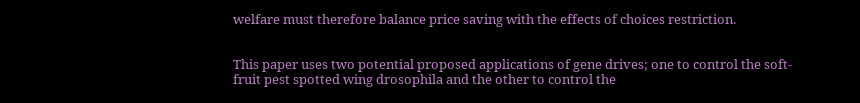welfare must therefore balance price saving with the effects of choices restriction.


This paper uses two potential proposed applications of gene drives; one to control the soft-fruit pest spotted wing drosophila and the other to control the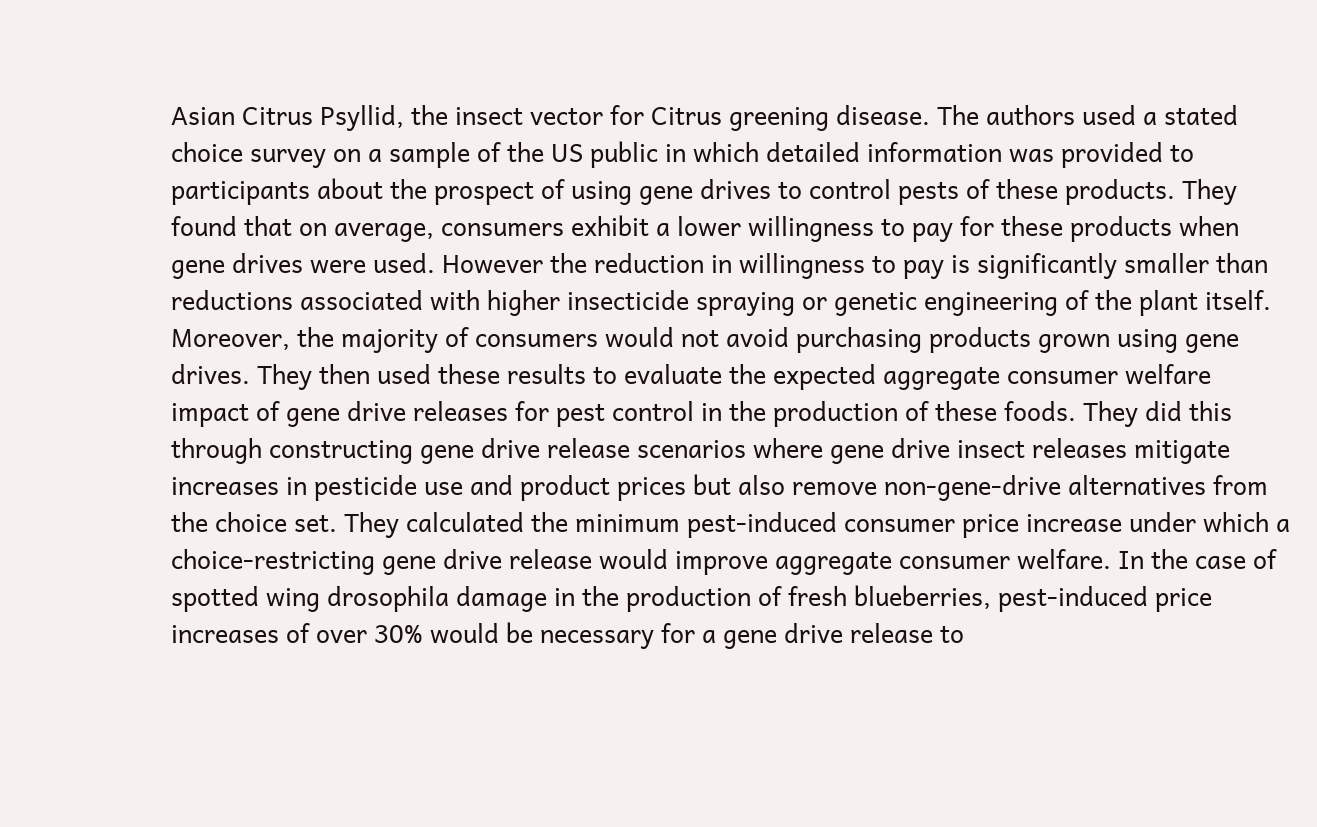Asian Citrus Psyllid, the insect vector for Citrus greening disease. The authors used a stated choice survey on a sample of the US public in which detailed information was provided to participants about the prospect of using gene drives to control pests of these products. They found that on average, consumers exhibit a lower willingness to pay for these products when gene drives were used. However the reduction in willingness to pay is significantly smaller than reductions associated with higher insecticide spraying or genetic engineering of the plant itself. Moreover, the majority of consumers would not avoid purchasing products grown using gene drives. They then used these results to evaluate the expected aggregate consumer welfare impact of gene drive releases for pest control in the production of these foods. They did this through constructing gene drive release scenarios where gene drive insect releases mitigate increases in pesticide use and product prices but also remove non-gene-drive alternatives from the choice set. They calculated the minimum pest-induced consumer price increase under which a choice-restricting gene drive release would improve aggregate consumer welfare. In the case of spotted wing drosophila damage in the production of fresh blueberries, pest-induced price increases of over 30% would be necessary for a gene drive release to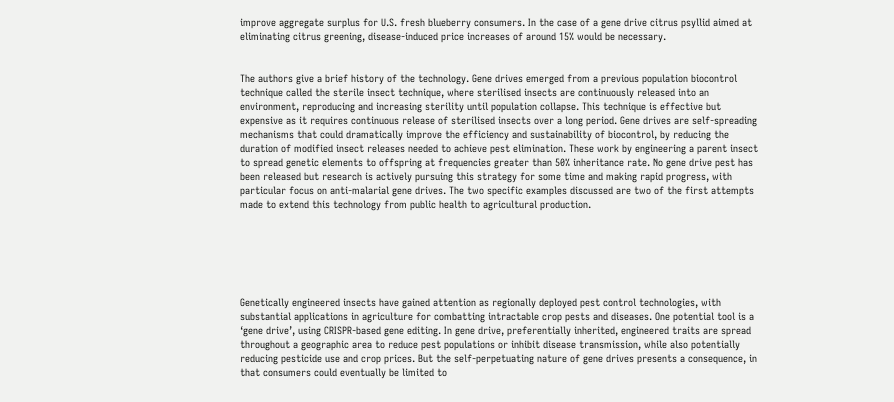improve aggregate surplus for U.S. fresh blueberry consumers. In the case of a gene drive citrus psyllid aimed at eliminating citrus greening, disease-induced price increases of around 15% would be necessary.


The authors give a brief history of the technology. Gene drives emerged from a previous population biocontrol technique called the sterile insect technique, where sterilised insects are continuously released into an environment, reproducing and increasing sterility until population collapse. This technique is effective but expensive as it requires continuous release of sterilised insects over a long period. Gene drives are self-spreading mechanisms that could dramatically improve the efficiency and sustainability of biocontrol, by reducing the duration of modified insect releases needed to achieve pest elimination. These work by engineering a parent insect to spread genetic elements to offspring at frequencies greater than 50% inheritance rate. No gene drive pest has been released but research is actively pursuing this strategy for some time and making rapid progress, with particular focus on anti-malarial gene drives. The two specific examples discussed are two of the first attempts made to extend this technology from public health to agricultural production.






Genetically engineered insects have gained attention as regionally deployed pest control technologies, with substantial applications in agriculture for combatting intractable crop pests and diseases. One potential tool is a ‘gene drive’, using CRISPR-based gene editing. In gene drive, preferentially inherited, engineered traits are spread throughout a geographic area to reduce pest populations or inhibit disease transmission, while also potentially reducing pesticide use and crop prices. But the self-perpetuating nature of gene drives presents a consequence, in that consumers could eventually be limited to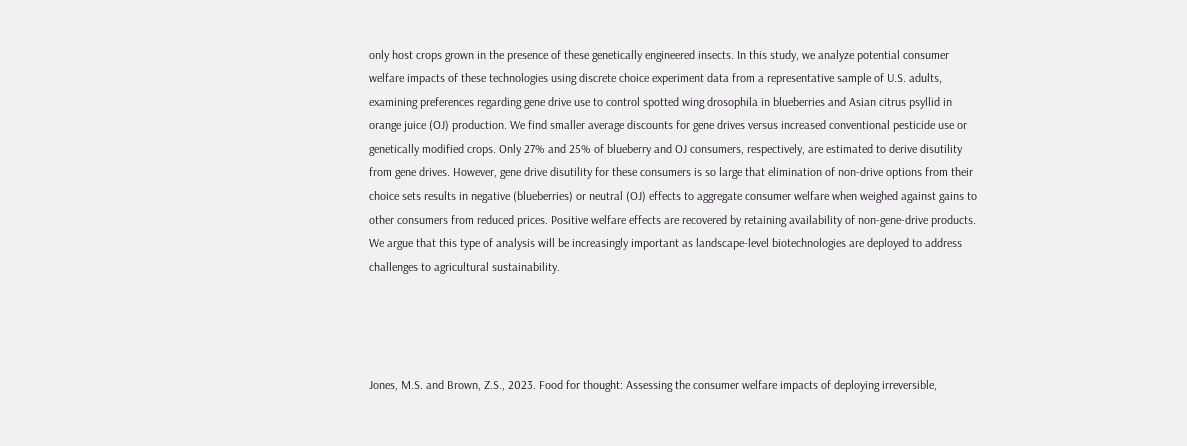only host crops grown in the presence of these genetically engineered insects. In this study, we analyze potential consumer welfare impacts of these technologies using discrete choice experiment data from a representative sample of U.S. adults, examining preferences regarding gene drive use to control spotted wing drosophila in blueberries and Asian citrus psyllid in orange juice (OJ) production. We find smaller average discounts for gene drives versus increased conventional pesticide use or genetically modified crops. Only 27% and 25% of blueberry and OJ consumers, respectively, are estimated to derive disutility from gene drives. However, gene drive disutility for these consumers is so large that elimination of non-drive options from their choice sets results in negative (blueberries) or neutral (OJ) effects to aggregate consumer welfare when weighed against gains to other consumers from reduced prices. Positive welfare effects are recovered by retaining availability of non-gene-drive products. We argue that this type of analysis will be increasingly important as landscape-level biotechnologies are deployed to address challenges to agricultural sustainability.




Jones, M.S. and Brown, Z.S., 2023. Food for thought: Assessing the consumer welfare impacts of deploying irreversible,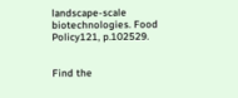landscape-scale biotechnologies. Food Policy121, p.102529.


Find the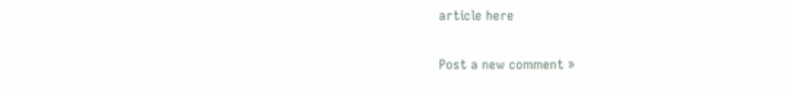article here

Post a new comment »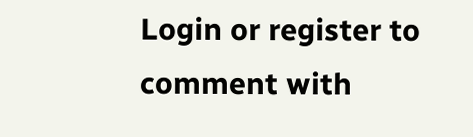Login or register to comment with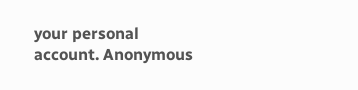your personal account. Anonymous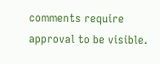comments require approval to be visible.